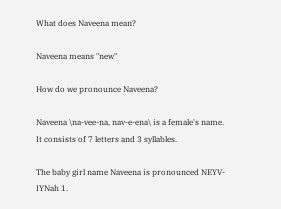What does Naveena mean?

Naveena means "new"

How do we pronounce Naveena?

Naveena \na-vee-na, nav-e-ena\ is a female's name. It consists of 7 letters and 3 syllables.

The baby girl name Naveena is pronounced NEYV-IYNah 1.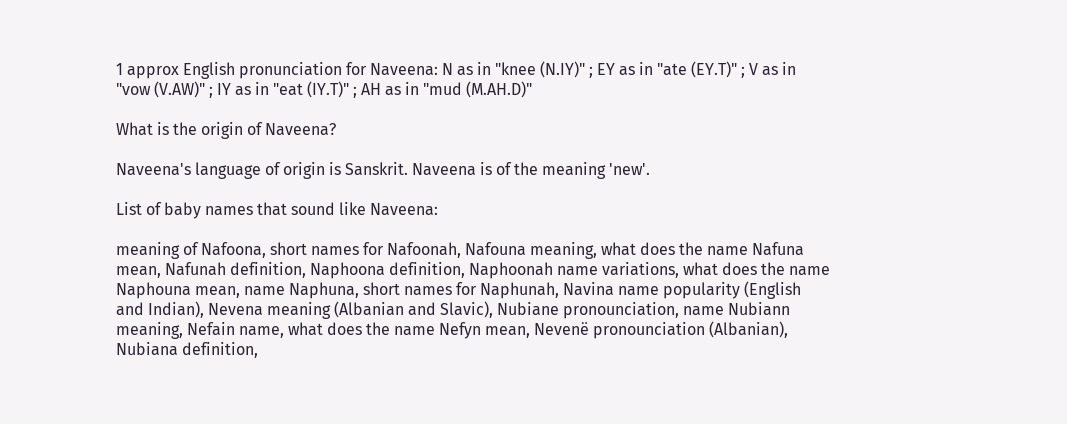1 approx English pronunciation for Naveena: N as in "knee (N.IY)" ; EY as in "ate (EY.T)" ; V as in "vow (V.AW)" ; IY as in "eat (IY.T)" ; AH as in "mud (M.AH.D)"

What is the origin of Naveena?

Naveena's language of origin is Sanskrit. Naveena is of the meaning 'new'.

List of baby names that sound like Naveena:

meaning of Nafoona, short names for Nafoonah, Nafouna meaning, what does the name Nafuna mean, Nafunah definition, Naphoona definition, Naphoonah name variations, what does the name Naphouna mean, name Naphuna, short names for Naphunah, Navina name popularity (English and Indian), Nevena meaning (Albanian and Slavic), Nubiane pronounciation, name Nubiann meaning, Nefain name, what does the name Nefyn mean, Nevenë pronounciation (Albanian), Nubiana definition,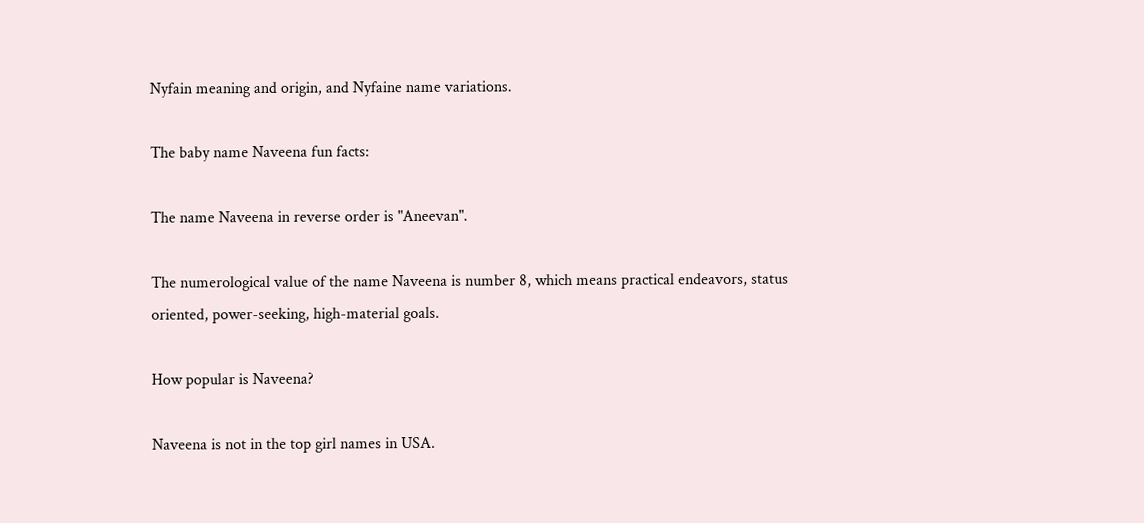Nyfain meaning and origin, and Nyfaine name variations.

The baby name Naveena fun facts:

The name Naveena in reverse order is "Aneevan".

The numerological value of the name Naveena is number 8, which means practical endeavors, status oriented, power-seeking, high-material goals.

How popular is Naveena?

Naveena is not in the top girl names in USA.